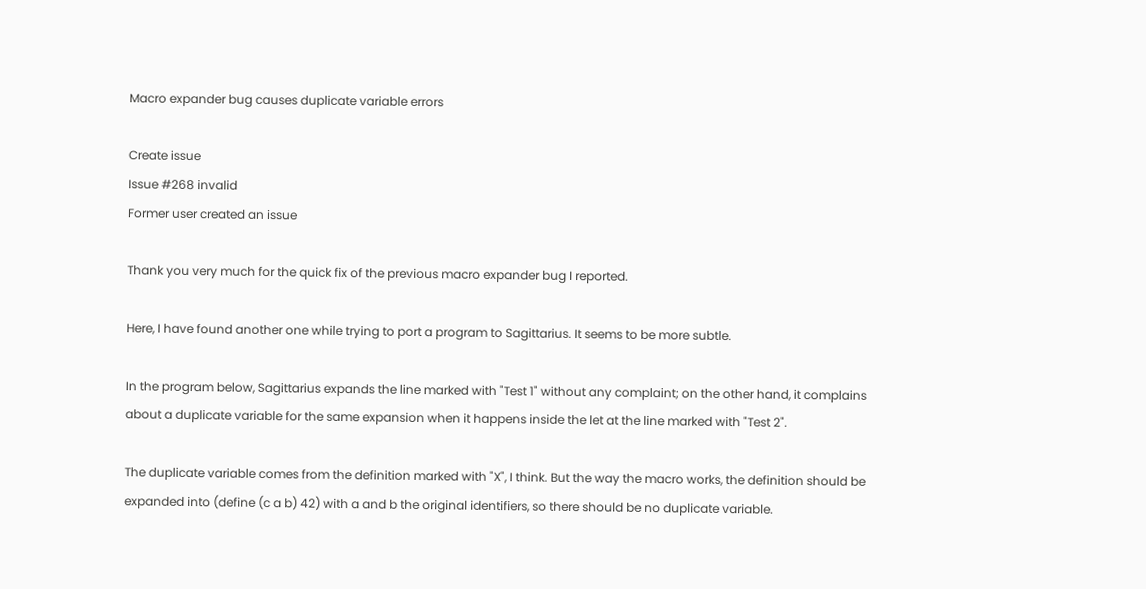Macro expander bug causes duplicate variable errors

Create issue
Issue #268 invalid
Former user created an issue

Thank you very much for the quick fix of the previous macro expander bug I reported.

Here, I have found another one while trying to port a program to Sagittarius. It seems to be more subtle.

In the program below, Sagittarius expands the line marked with "Test 1" without any complaint; on the other hand, it complains about a duplicate variable for the same expansion when it happens inside the let at the line marked with "Test 2".

The duplicate variable comes from the definition marked with "X", I think. But the way the macro works, the definition should be expanded into (define (c a b) 42) with a and b the original identifiers, so there should be no duplicate variable.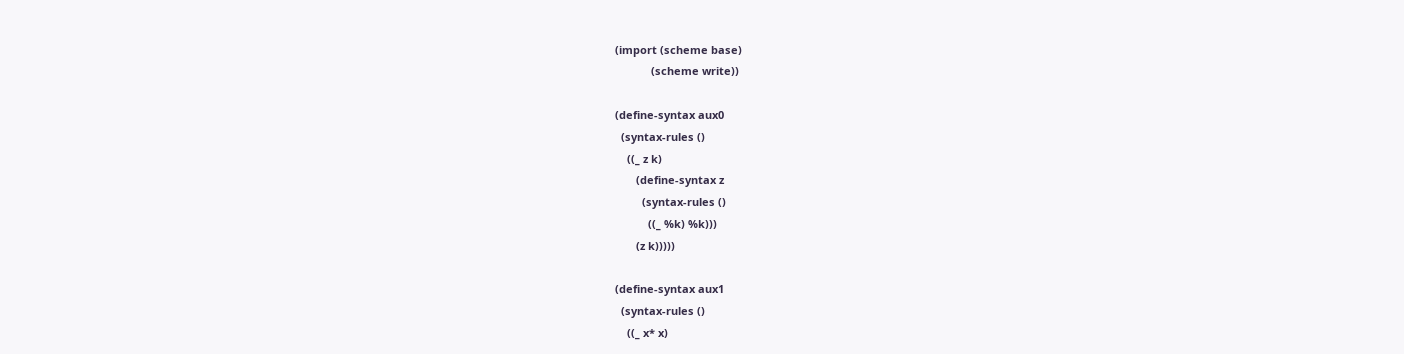(import (scheme base)
            (scheme write))

(define-syntax aux0
  (syntax-rules ()
    ((_ z k)
       (define-syntax z
         (syntax-rules ()
           ((_ %k) %k)))
       (z k)))))

(define-syntax aux1
  (syntax-rules ()
    ((_ x* x)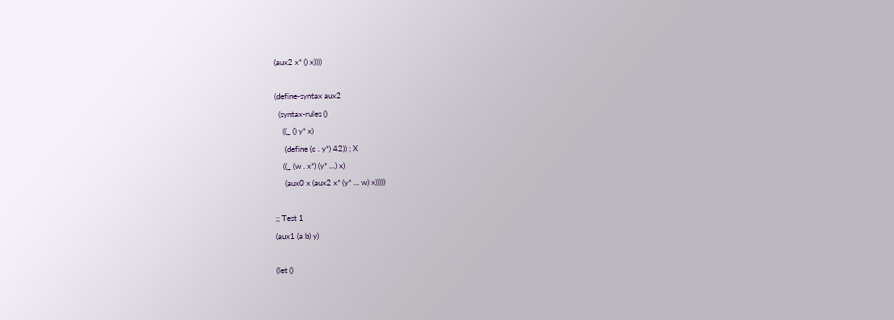(aux2 x* () x))))

(define-syntax aux2
  (syntax-rules ()
    ((_ () y* x)
     (define (c . y*) 42)) ; X
    ((_ (w . x*) (y* ...) x)
     (aux0 x (aux2 x* (y* ... w) x)))))

;; Test 1
(aux1 (a b) y)

(let ()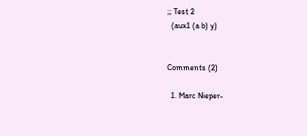;; Test 2
  (aux1 (a b) y)


Comments (2)

  1. Marc Nieper-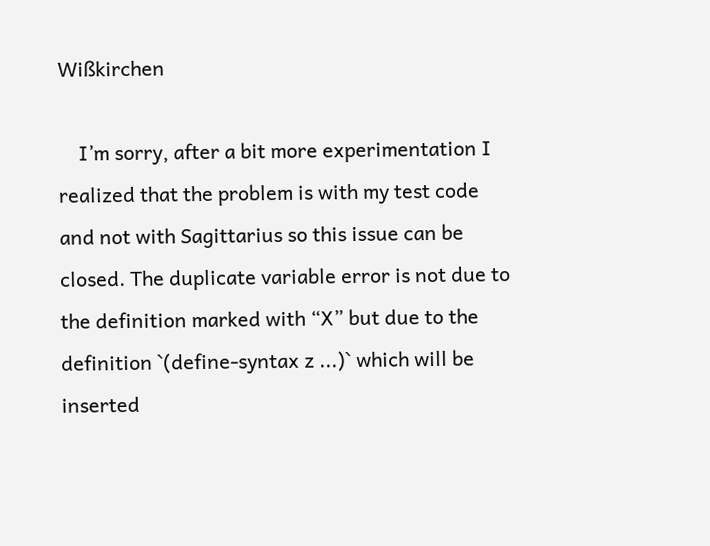Wißkirchen

    I’m sorry, after a bit more experimentation I realized that the problem is with my test code and not with Sagittarius so this issue can be closed. The duplicate variable error is not due to the definition marked with “X” but due to the definition `(define-syntax z ...)` which will be inserted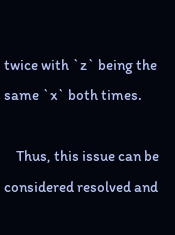twice with `z` being the same `x` both times.

    Thus, this issue can be considered resolved and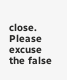close. Please excuse the false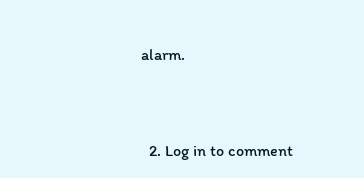alarm.


  2. Log in to comment